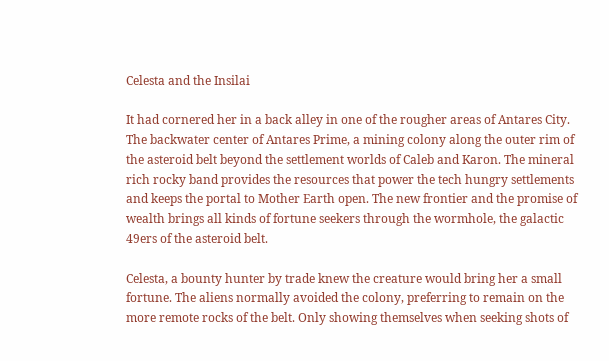Celesta and the Insilai

It had cornered her in a back alley in one of the rougher areas of Antares City. The backwater center of Antares Prime, a mining colony along the outer rim of the asteroid belt beyond the settlement worlds of Caleb and Karon. The mineral rich rocky band provides the resources that power the tech hungry settlements and keeps the portal to Mother Earth open. The new frontier and the promise of wealth brings all kinds of fortune seekers through the wormhole, the galactic 49ers of the asteroid belt.

Celesta, a bounty hunter by trade knew the creature would bring her a small fortune. The aliens normally avoided the colony, preferring to remain on the more remote rocks of the belt. Only showing themselves when seeking shots of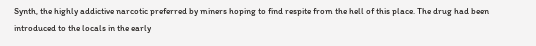Synth, the highly addictive narcotic preferred by miners hoping to find respite from the hell of this place. The drug had been introduced to the locals in the early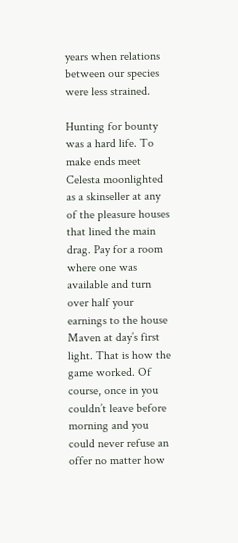years when relations between our species were less strained.

Hunting for bounty was a hard life. To make ends meet Celesta moonlighted as a skinseller at any of the pleasure houses that lined the main drag. Pay for a room where one was available and turn over half your earnings to the house Maven at day’s first light. That is how the game worked. Of course, once in you couldn’t leave before morning and you could never refuse an offer no matter how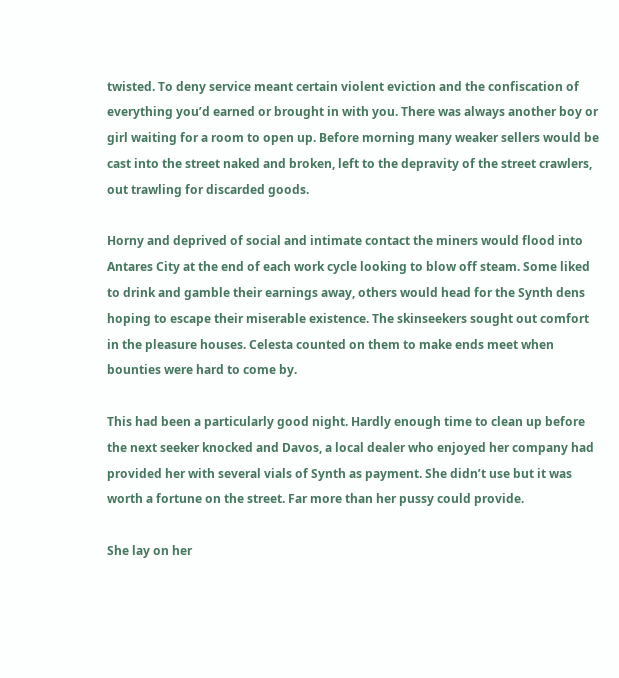twisted. To deny service meant certain violent eviction and the confiscation of everything you’d earned or brought in with you. There was always another boy or girl waiting for a room to open up. Before morning many weaker sellers would be cast into the street naked and broken, left to the depravity of the street crawlers, out trawling for discarded goods.

Horny and deprived of social and intimate contact the miners would flood into Antares City at the end of each work cycle looking to blow off steam. Some liked to drink and gamble their earnings away, others would head for the Synth dens hoping to escape their miserable existence. The skinseekers sought out comfort in the pleasure houses. Celesta counted on them to make ends meet when bounties were hard to come by.

This had been a particularly good night. Hardly enough time to clean up before the next seeker knocked and Davos, a local dealer who enjoyed her company had provided her with several vials of Synth as payment. She didn’t use but it was worth a fortune on the street. Far more than her pussy could provide.

She lay on her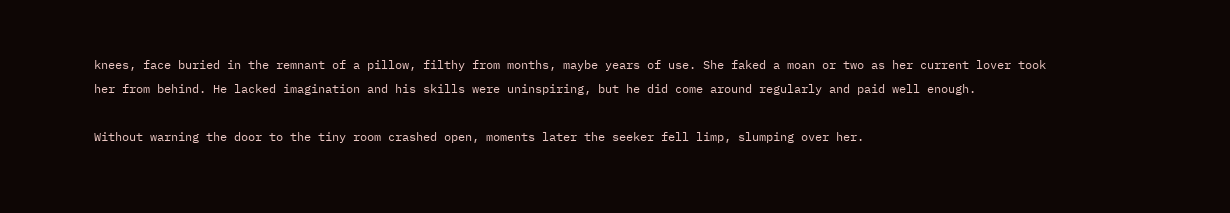knees, face buried in the remnant of a pillow, filthy from months, maybe years of use. She faked a moan or two as her current lover took her from behind. He lacked imagination and his skills were uninspiring, but he did come around regularly and paid well enough.

Without warning the door to the tiny room crashed open, moments later the seeker fell limp, slumping over her.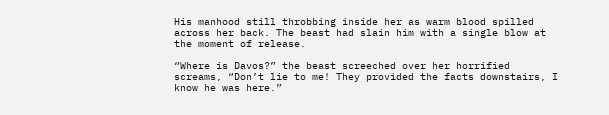His manhood still throbbing inside her as warm blood spilled across her back. The beast had slain him with a single blow at the moment of release.

“Where is Davos?” the beast screeched over her horrified screams, “Don’t lie to me! They provided the facts downstairs, I know he was here.”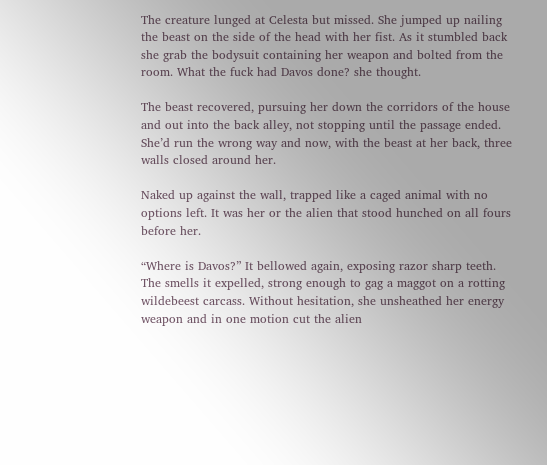The creature lunged at Celesta but missed. She jumped up nailing the beast on the side of the head with her fist. As it stumbled back she grab the bodysuit containing her weapon and bolted from the room. What the fuck had Davos done? she thought.

The beast recovered, pursuing her down the corridors of the house and out into the back alley, not stopping until the passage ended. She’d run the wrong way and now, with the beast at her back, three walls closed around her.

Naked up against the wall, trapped like a caged animal with no options left. It was her or the alien that stood hunched on all fours before her.

“Where is Davos?” It bellowed again, exposing razor sharp teeth. The smells it expelled, strong enough to gag a maggot on a rotting wildebeest carcass. Without hesitation, she unsheathed her energy weapon and in one motion cut the alien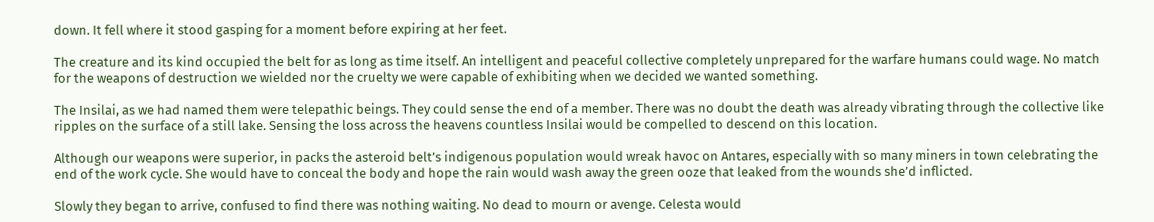down. It fell where it stood gasping for a moment before expiring at her feet.

The creature and its kind occupied the belt for as long as time itself. An intelligent and peaceful collective completely unprepared for the warfare humans could wage. No match for the weapons of destruction we wielded nor the cruelty we were capable of exhibiting when we decided we wanted something.

The Insilai, as we had named them were telepathic beings. They could sense the end of a member. There was no doubt the death was already vibrating through the collective like ripples on the surface of a still lake. Sensing the loss across the heavens countless Insilai would be compelled to descend on this location.

Although our weapons were superior, in packs the asteroid belt’s indigenous population would wreak havoc on Antares, especially with so many miners in town celebrating the end of the work cycle. She would have to conceal the body and hope the rain would wash away the green ooze that leaked from the wounds she’d inflicted.

Slowly they began to arrive, confused to find there was nothing waiting. No dead to mourn or avenge. Celesta would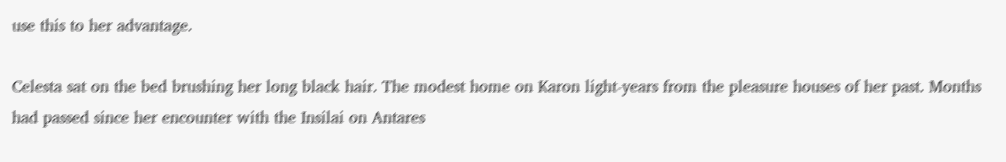use this to her advantage.

Celesta sat on the bed brushing her long black hair. The modest home on Karon light-years from the pleasure houses of her past. Months had passed since her encounter with the Insilai on Antares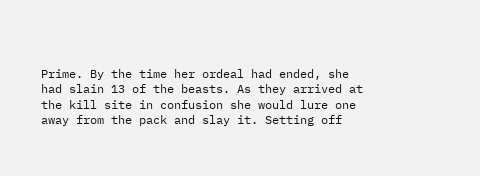Prime. By the time her ordeal had ended, she had slain 13 of the beasts. As they arrived at the kill site in confusion she would lure one away from the pack and slay it. Setting off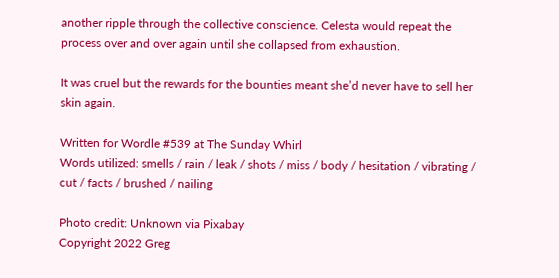another ripple through the collective conscience. Celesta would repeat the process over and over again until she collapsed from exhaustion.

It was cruel but the rewards for the bounties meant she’d never have to sell her skin again.

Written for Wordle #539 at The Sunday Whirl
Words utilized: smells / rain / leak / shots / miss / body / hesitation / vibrating / cut / facts / brushed / nailing

Photo credit: Unknown via Pixabay
Copyright 2022 Greg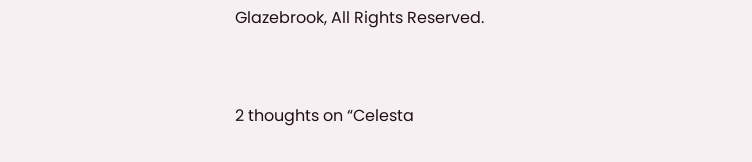Glazebrook, All Rights Reserved.


2 thoughts on “Celesta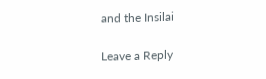and the Insilai

Leave a Reply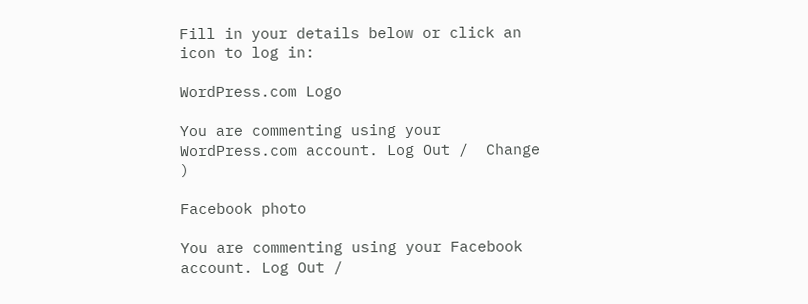Fill in your details below or click an icon to log in:

WordPress.com Logo

You are commenting using your WordPress.com account. Log Out /  Change )

Facebook photo

You are commenting using your Facebook account. Log Out /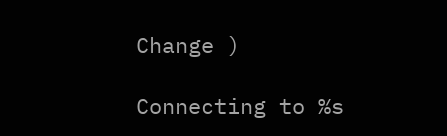Change )

Connecting to %s